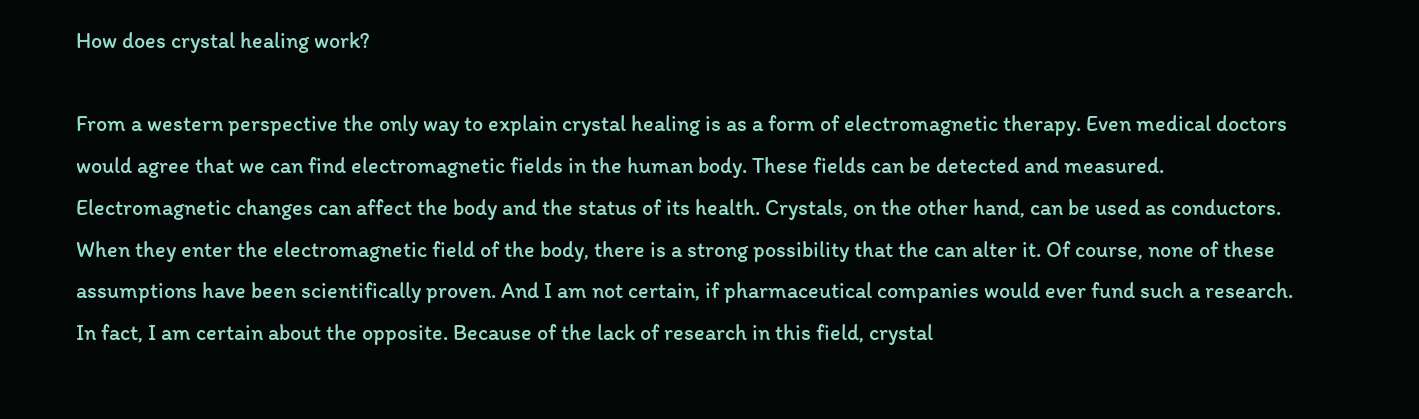How does crystal healing work?

From a western perspective the only way to explain crystal healing is as a form of electromagnetic therapy. Even medical doctors would agree that we can find electromagnetic fields in the human body. These fields can be detected and measured. Electromagnetic changes can affect the body and the status of its health. Crystals, on the other hand, can be used as conductors. When they enter the electromagnetic field of the body, there is a strong possibility that the can alter it. Of course, none of these assumptions have been scientifically proven. And I am not certain, if pharmaceutical companies would ever fund such a research. In fact, I am certain about the opposite. Because of the lack of research in this field, crystal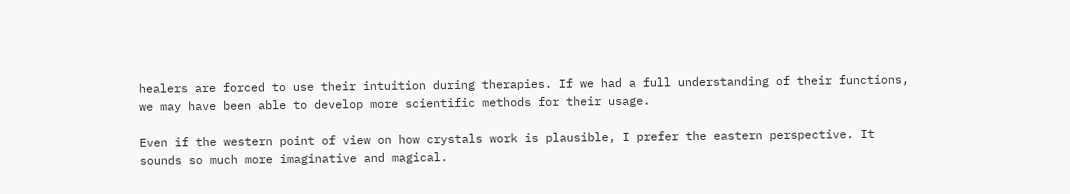healers are forced to use their intuition during therapies. If we had a full understanding of their functions, we may have been able to develop more scientific methods for their usage.

Even if the western point of view on how crystals work is plausible, I prefer the eastern perspective. It sounds so much more imaginative and magical.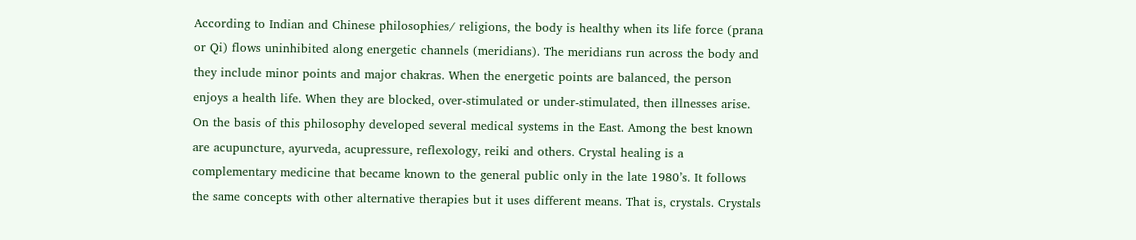According to Indian and Chinese philosophies/ religions, the body is healthy when its life force (prana or Qi) flows uninhibited along energetic channels (meridians). The meridians run across the body and they include minor points and major chakras. When the energetic points are balanced, the person enjoys a health life. When they are blocked, over-stimulated or under-stimulated, then illnesses arise. On the basis of this philosophy developed several medical systems in the East. Among the best known are acupuncture, ayurveda, acupressure, reflexology, reiki and others. Crystal healing is a complementary medicine that became known to the general public only in the late 1980’s. It follows the same concepts with other alternative therapies but it uses different means. That is, crystals. Crystals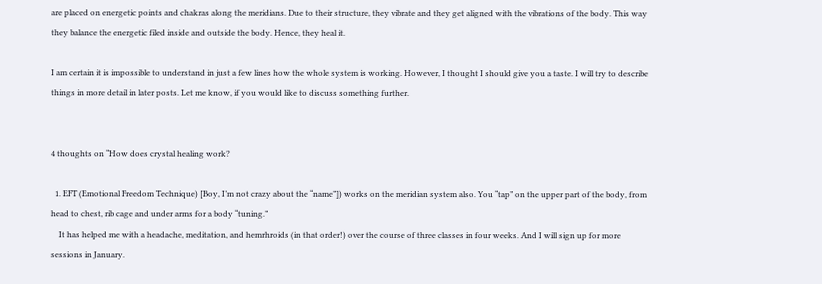are placed on energetic points and chakras along the meridians. Due to their structure, they vibrate and they get aligned with the vibrations of the body. This way they balance the energetic filed inside and outside the body. Hence, they heal it.

I am certain it is impossible to understand in just a few lines how the whole system is working. However, I thought I should give you a taste. I will try to describe things in more detail in later posts. Let me know, if you would like to discuss something further.


4 thoughts on “How does crystal healing work?

  1. EFT (Emotional Freedom Technique) [Boy, I’m not crazy about the “name”]) works on the meridian system also. You “tap” on the upper part of the body, from head to chest, rib cage and under arms for a body “tuning.”
    It has helped me with a headache, meditation, and hemrhroids (in that order!) over the course of three classes in four weeks. And I will sign up for more sessions in January.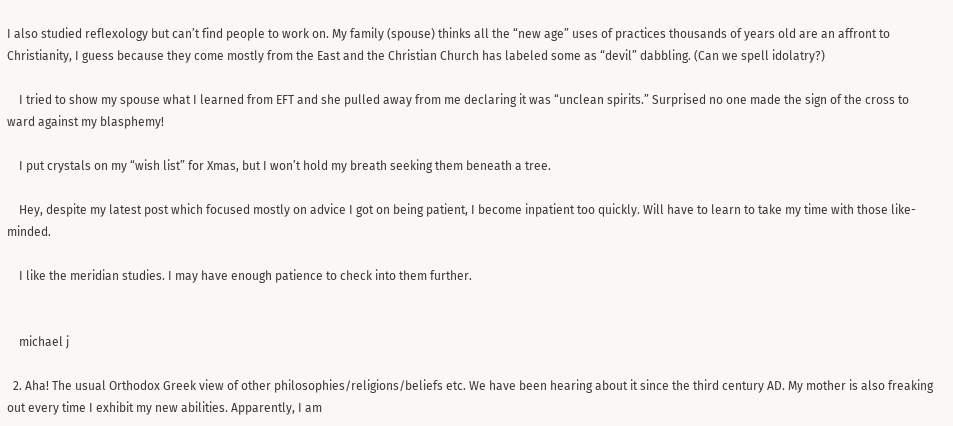I also studied reflexology but can’t find people to work on. My family (spouse) thinks all the “new age” uses of practices thousands of years old are an affront to Christianity, I guess because they come mostly from the East and the Christian Church has labeled some as “devil” dabbling. (Can we spell idolatry?)

    I tried to show my spouse what I learned from EFT and she pulled away from me declaring it was “unclean spirits.” Surprised no one made the sign of the cross to ward against my blasphemy!

    I put crystals on my “wish list” for Xmas, but I won’t hold my breath seeking them beneath a tree.

    Hey, despite my latest post which focused mostly on advice I got on being patient, I become inpatient too quickly. Will have to learn to take my time with those like-minded.

    I like the meridian studies. I may have enough patience to check into them further.


    michael j

  2. Aha! The usual Orthodox Greek view of other philosophies/religions/beliefs etc. We have been hearing about it since the third century AD. My mother is also freaking out every time I exhibit my new abilities. Apparently, I am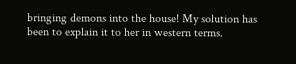bringing demons into the house! My solution has been to explain it to her in western terms.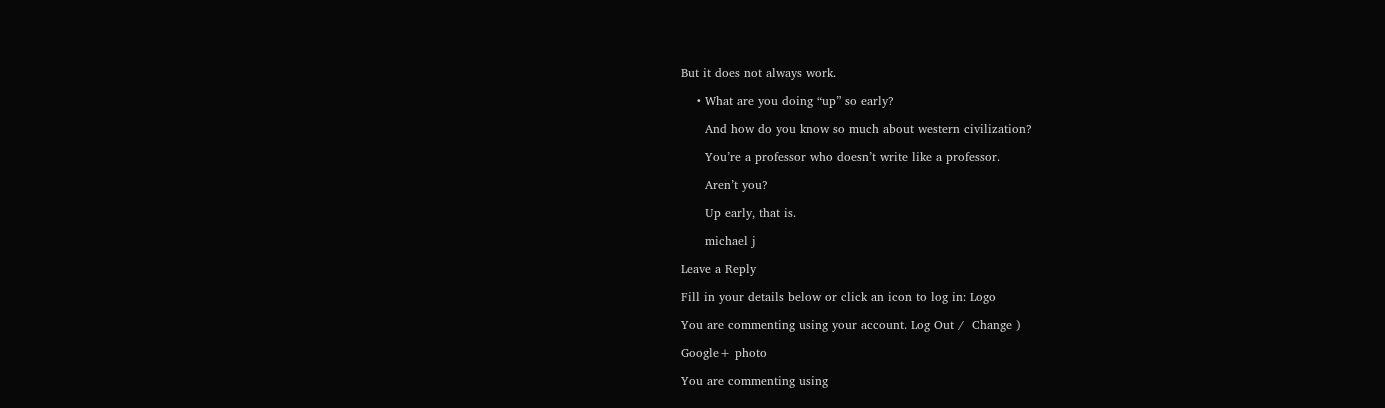But it does not always work.

    • What are you doing “up” so early?

      And how do you know so much about western civilization?

      You’re a professor who doesn’t write like a professor.

      Aren’t you?

      Up early, that is.

      michael j

Leave a Reply

Fill in your details below or click an icon to log in: Logo

You are commenting using your account. Log Out /  Change )

Google+ photo

You are commenting using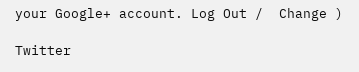your Google+ account. Log Out /  Change )

Twitter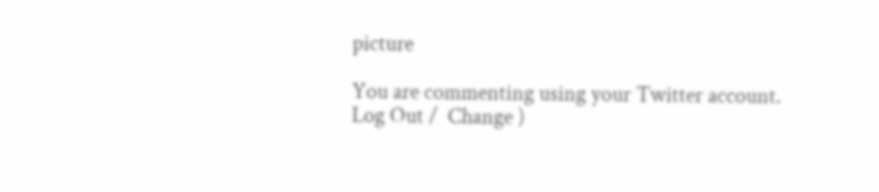picture

You are commenting using your Twitter account. Log Out /  Change )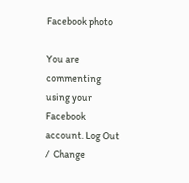Facebook photo

You are commenting using your Facebook account. Log Out /  Change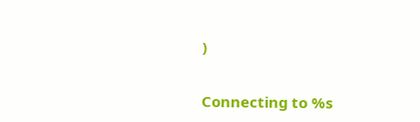)


Connecting to %s